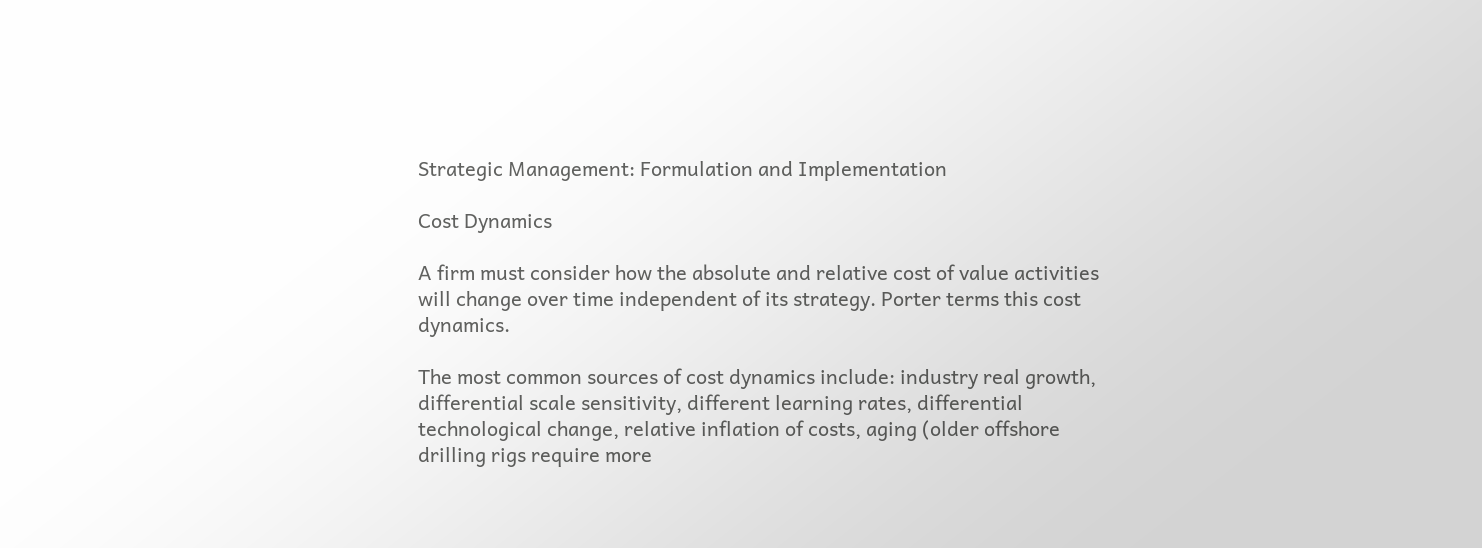Strategic Management: Formulation and Implementation

Cost Dynamics

A firm must consider how the absolute and relative cost of value activities will change over time independent of its strategy. Porter terms this cost dynamics.

The most common sources of cost dynamics include: industry real growth, differential scale sensitivity, different learning rates, differential technological change, relative inflation of costs, aging (older offshore drilling rigs require more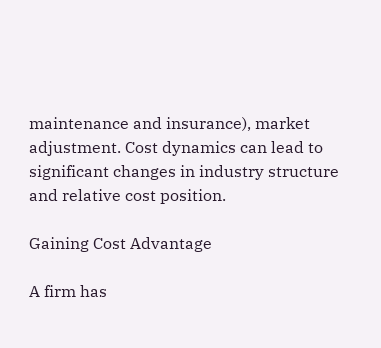maintenance and insurance), market adjustment. Cost dynamics can lead to significant changes in industry structure and relative cost position.

Gaining Cost Advantage

A firm has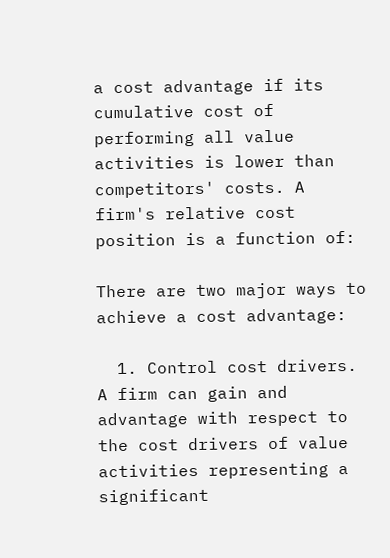a cost advantage if its cumulative cost of performing all value activities is lower than competitors' costs. A firm's relative cost position is a function of:

There are two major ways to achieve a cost advantage:

  1. Control cost drivers. A firm can gain and advantage with respect to the cost drivers of value activities representing a significant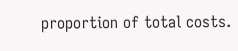proportion of total costs.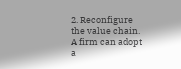2. Reconfigure the value chain. A firm can adopt a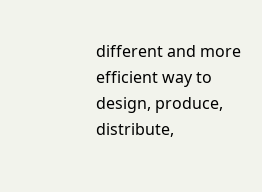different and more efficient way to design, produce, distribute,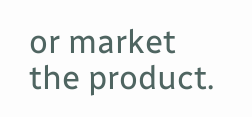or market the product.